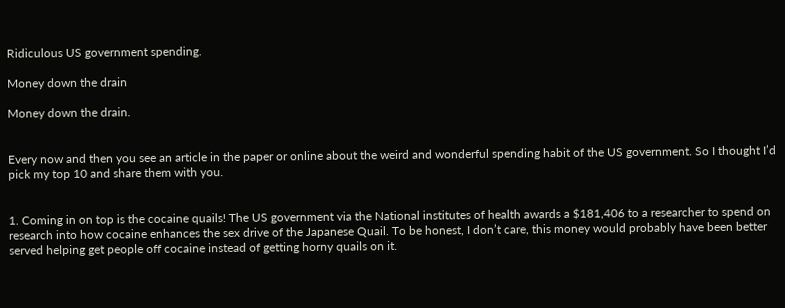Ridiculous US government spending.

Money down the drain

Money down the drain.


Every now and then you see an article in the paper or online about the weird and wonderful spending habit of the US government. So I thought I’d pick my top 10 and share them with you.


1. Coming in on top is the cocaine quails! The US government via the National institutes of health awards a $181,406 to a researcher to spend on research into how cocaine enhances the sex drive of the Japanese Quail. To be honest, I don’t care, this money would probably have been better served helping get people off cocaine instead of getting horny quails on it.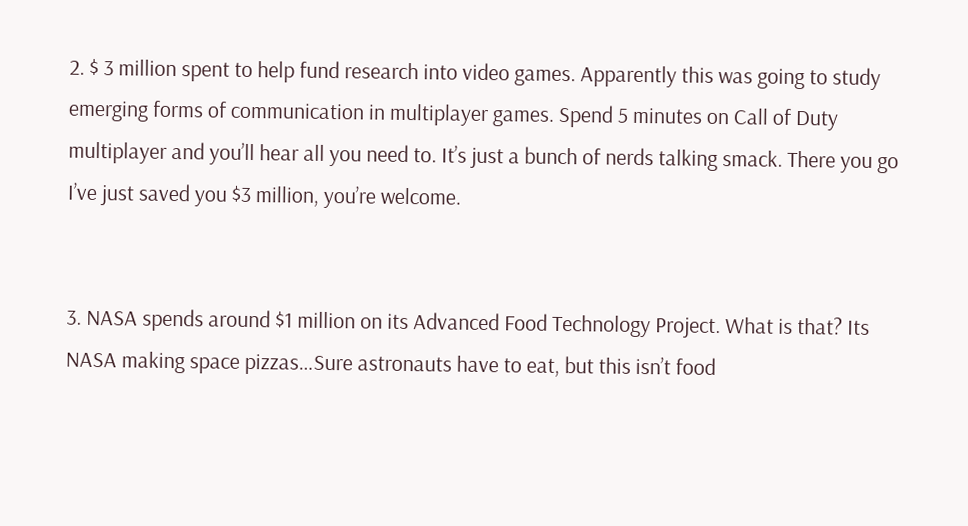2. $ 3 million spent to help fund research into video games. Apparently this was going to study emerging forms of communication in multiplayer games. Spend 5 minutes on Call of Duty multiplayer and you’ll hear all you need to. It’s just a bunch of nerds talking smack. There you go I’ve just saved you $3 million, you’re welcome.


3. NASA spends around $1 million on its Advanced Food Technology Project. What is that? Its NASA making space pizzas…Sure astronauts have to eat, but this isn’t food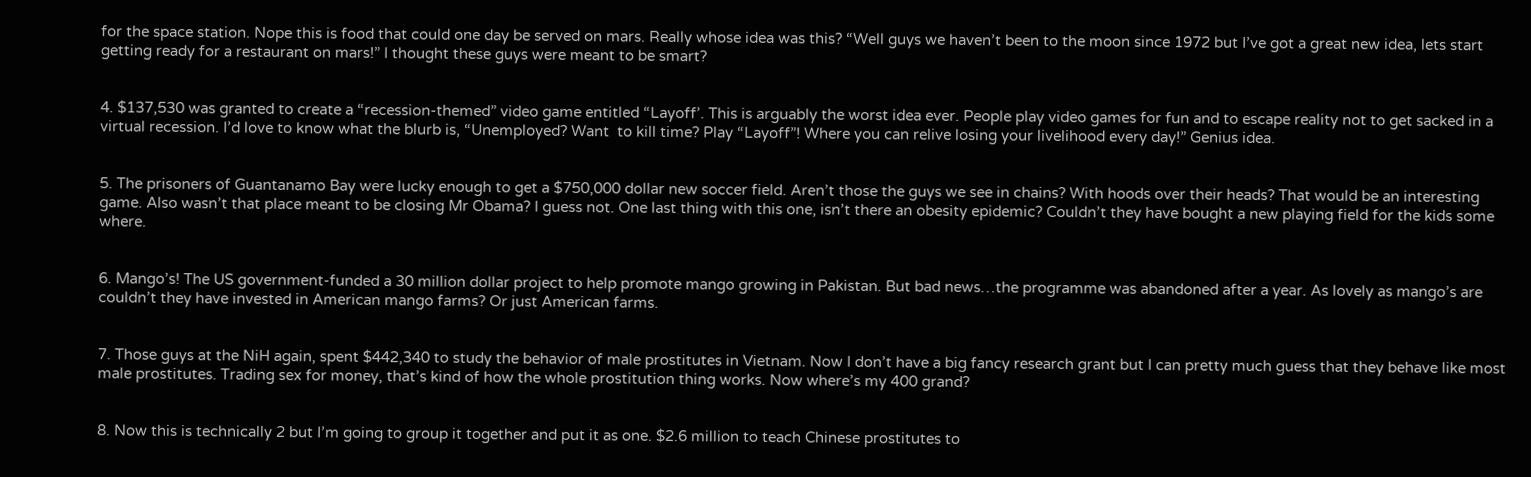for the space station. Nope this is food that could one day be served on mars. Really whose idea was this? “Well guys we haven’t been to the moon since 1972 but I’ve got a great new idea, lets start getting ready for a restaurant on mars!” I thought these guys were meant to be smart?


4. $137,530 was granted to create a “recession-themed” video game entitled “Layoff’. This is arguably the worst idea ever. People play video games for fun and to escape reality not to get sacked in a virtual recession. I’d love to know what the blurb is, “Unemployed? Want  to kill time? Play “Layoff”! Where you can relive losing your livelihood every day!” Genius idea.


5. The prisoners of Guantanamo Bay were lucky enough to get a $750,000 dollar new soccer field. Aren’t those the guys we see in chains? With hoods over their heads? That would be an interesting game. Also wasn’t that place meant to be closing Mr Obama? I guess not. One last thing with this one, isn’t there an obesity epidemic? Couldn’t they have bought a new playing field for the kids some where.


6. Mango’s! The US government-funded a 30 million dollar project to help promote mango growing in Pakistan. But bad news…the programme was abandoned after a year. As lovely as mango’s are couldn’t they have invested in American mango farms? Or just American farms.


7. Those guys at the NiH again, spent $442,340 to study the behavior of male prostitutes in Vietnam. Now I don’t have a big fancy research grant but I can pretty much guess that they behave like most male prostitutes. Trading sex for money, that’s kind of how the whole prostitution thing works. Now where’s my 400 grand?


8. Now this is technically 2 but I’m going to group it together and put it as one. $2.6 million to teach Chinese prostitutes to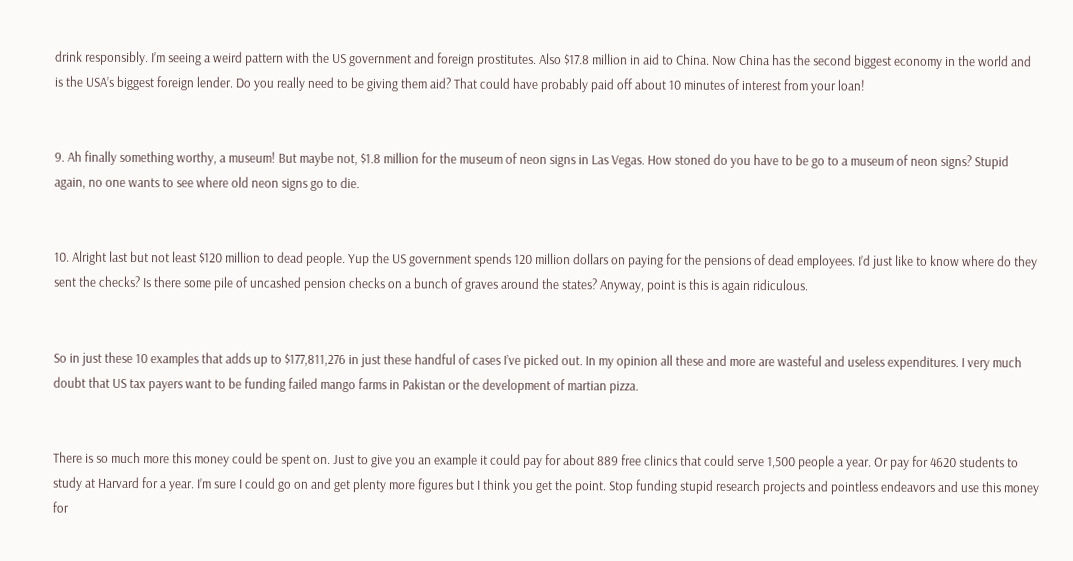drink responsibly. I’m seeing a weird pattern with the US government and foreign prostitutes. Also $17.8 million in aid to China. Now China has the second biggest economy in the world and is the USA’s biggest foreign lender. Do you really need to be giving them aid? That could have probably paid off about 10 minutes of interest from your loan!


9. Ah finally something worthy, a museum! But maybe not, $1.8 million for the museum of neon signs in Las Vegas. How stoned do you have to be go to a museum of neon signs? Stupid again, no one wants to see where old neon signs go to die.


10. Alright last but not least $120 million to dead people. Yup the US government spends 120 million dollars on paying for the pensions of dead employees. I’d just like to know where do they sent the checks? Is there some pile of uncashed pension checks on a bunch of graves around the states? Anyway, point is this is again ridiculous.


So in just these 10 examples that adds up to $177,811,276 in just these handful of cases I’ve picked out. In my opinion all these and more are wasteful and useless expenditures. I very much doubt that US tax payers want to be funding failed mango farms in Pakistan or the development of martian pizza.


There is so much more this money could be spent on. Just to give you an example it could pay for about 889 free clinics that could serve 1,500 people a year. Or pay for 4620 students to study at Harvard for a year. I’m sure I could go on and get plenty more figures but I think you get the point. Stop funding stupid research projects and pointless endeavors and use this money for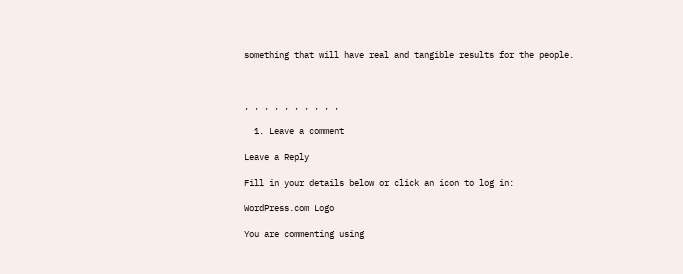something that will have real and tangible results for the people.



, , , , , , , , , ,

  1. Leave a comment

Leave a Reply

Fill in your details below or click an icon to log in:

WordPress.com Logo

You are commenting using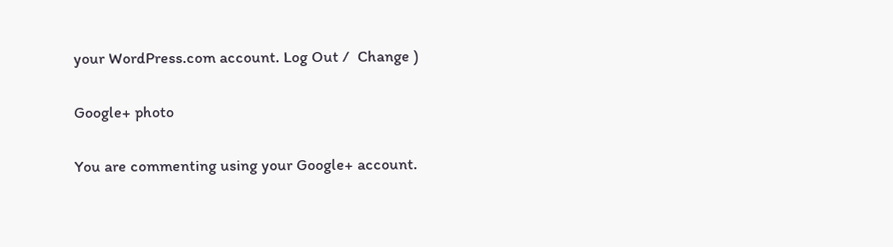your WordPress.com account. Log Out /  Change )

Google+ photo

You are commenting using your Google+ account.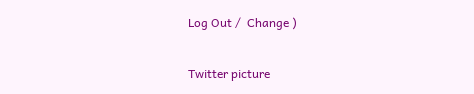Log Out /  Change )

Twitter picture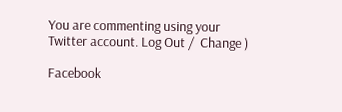You are commenting using your Twitter account. Log Out /  Change )

Facebook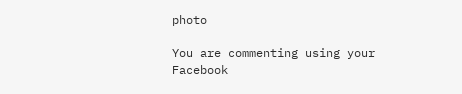photo

You are commenting using your Facebook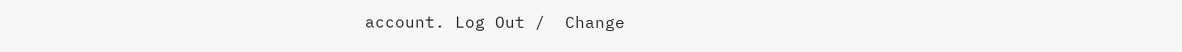account. Log Out /  Change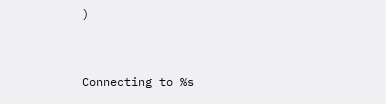)


Connecting to %s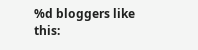%d bloggers like this: